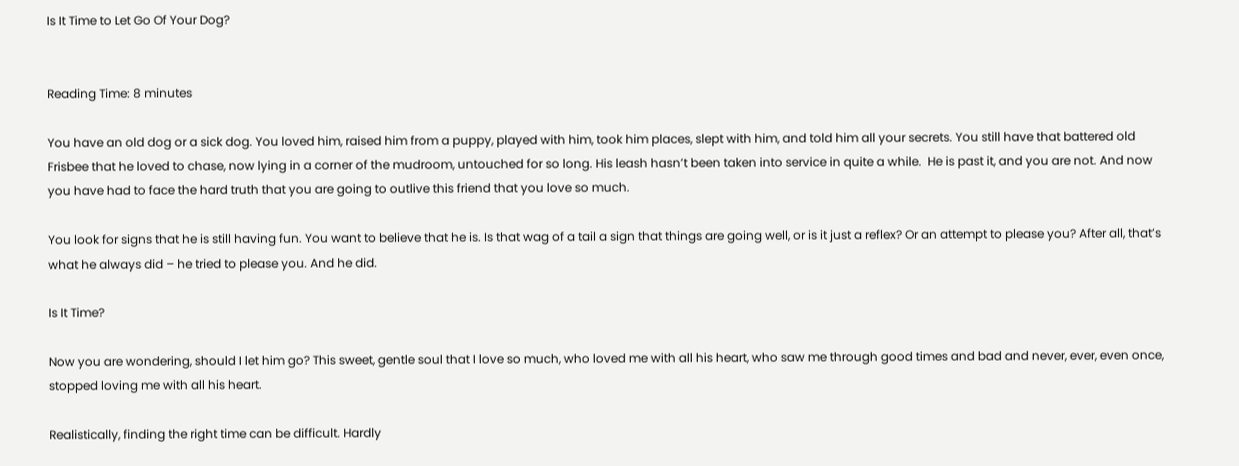Is It Time to Let Go Of Your Dog?


Reading Time: 8 minutes

You have an old dog or a sick dog. You loved him, raised him from a puppy, played with him, took him places, slept with him, and told him all your secrets. You still have that battered old Frisbee that he loved to chase, now lying in a corner of the mudroom, untouched for so long. His leash hasn’t been taken into service in quite a while.  He is past it, and you are not. And now you have had to face the hard truth that you are going to outlive this friend that you love so much.

You look for signs that he is still having fun. You want to believe that he is. Is that wag of a tail a sign that things are going well, or is it just a reflex? Or an attempt to please you? After all, that’s what he always did – he tried to please you. And he did.

Is It Time?

Now you are wondering, should I let him go? This sweet, gentle soul that I love so much, who loved me with all his heart, who saw me through good times and bad and never, ever, even once, stopped loving me with all his heart.

Realistically, finding the right time can be difficult. Hardly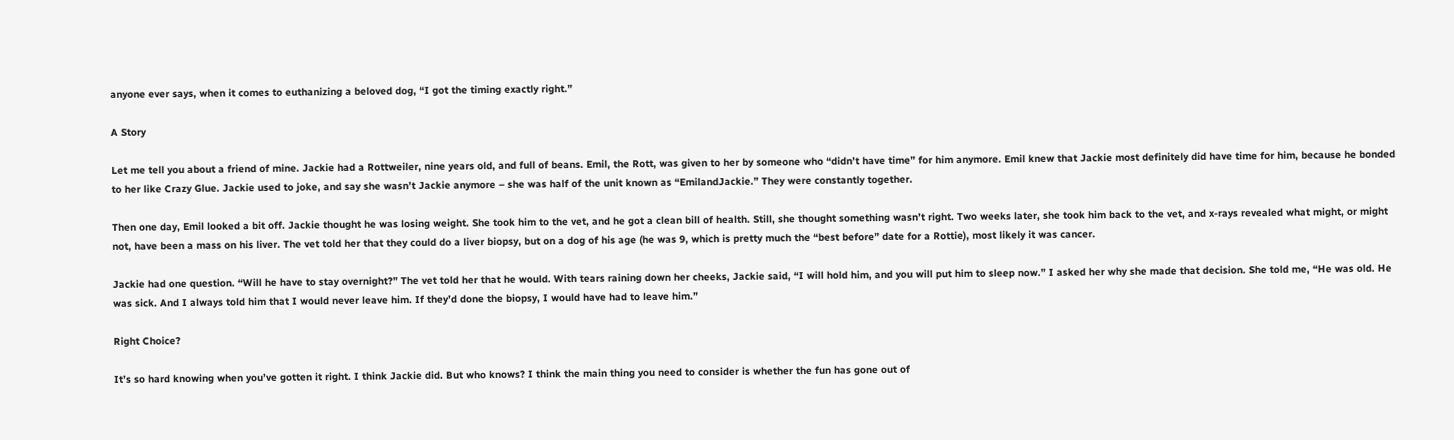anyone ever says, when it comes to euthanizing a beloved dog, “I got the timing exactly right.”

A Story

Let me tell you about a friend of mine. Jackie had a Rottweiler, nine years old, and full of beans. Emil, the Rott, was given to her by someone who “didn’t have time” for him anymore. Emil knew that Jackie most definitely did have time for him, because he bonded to her like Crazy Glue. Jackie used to joke, and say she wasn’t Jackie anymore – she was half of the unit known as “EmilandJackie.” They were constantly together.

Then one day, Emil looked a bit off. Jackie thought he was losing weight. She took him to the vet, and he got a clean bill of health. Still, she thought something wasn’t right. Two weeks later, she took him back to the vet, and x-rays revealed what might, or might not, have been a mass on his liver. The vet told her that they could do a liver biopsy, but on a dog of his age (he was 9, which is pretty much the “best before” date for a Rottie), most likely it was cancer.

Jackie had one question. “Will he have to stay overnight?” The vet told her that he would. With tears raining down her cheeks, Jackie said, “I will hold him, and you will put him to sleep now.” I asked her why she made that decision. She told me, “He was old. He was sick. And I always told him that I would never leave him. If they’d done the biopsy, I would have had to leave him.”

Right Choice?

It’s so hard knowing when you’ve gotten it right. I think Jackie did. But who knows? I think the main thing you need to consider is whether the fun has gone out of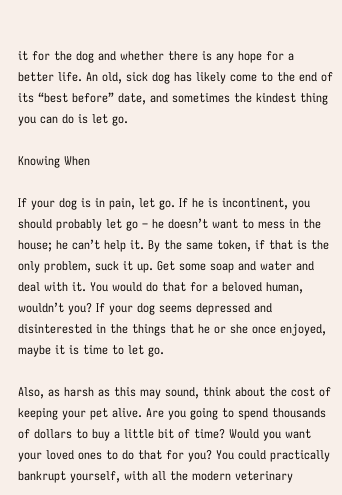it for the dog and whether there is any hope for a better life. An old, sick dog has likely come to the end of its “best before” date, and sometimes the kindest thing you can do is let go.

Knowing When

If your dog is in pain, let go. If he is incontinent, you should probably let go – he doesn’t want to mess in the house; he can’t help it. By the same token, if that is the only problem, suck it up. Get some soap and water and deal with it. You would do that for a beloved human, wouldn’t you? If your dog seems depressed and disinterested in the things that he or she once enjoyed, maybe it is time to let go.

Also, as harsh as this may sound, think about the cost of keeping your pet alive. Are you going to spend thousands of dollars to buy a little bit of time? Would you want your loved ones to do that for you? You could practically bankrupt yourself, with all the modern veterinary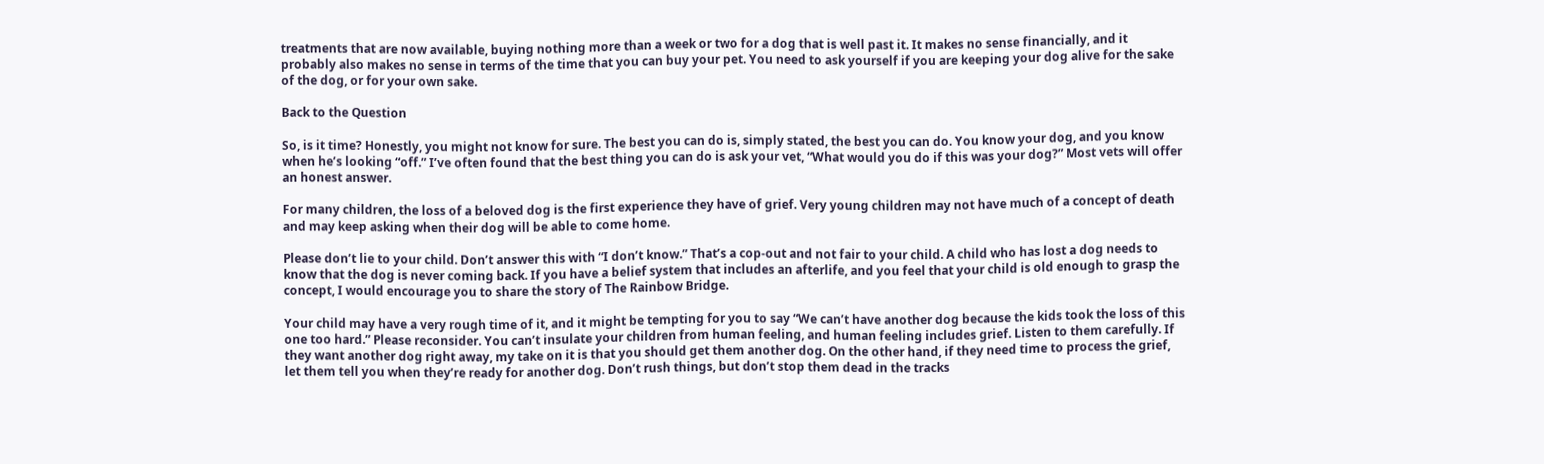treatments that are now available, buying nothing more than a week or two for a dog that is well past it. It makes no sense financially, and it probably also makes no sense in terms of the time that you can buy your pet. You need to ask yourself if you are keeping your dog alive for the sake of the dog, or for your own sake.

Back to the Question

So, is it time? Honestly, you might not know for sure. The best you can do is, simply stated, the best you can do. You know your dog, and you know when he’s looking “off.” I’ve often found that the best thing you can do is ask your vet, “What would you do if this was your dog?” Most vets will offer an honest answer.

For many children, the loss of a beloved dog is the first experience they have of grief. Very young children may not have much of a concept of death and may keep asking when their dog will be able to come home.

Please don’t lie to your child. Don’t answer this with “I don’t know.” That’s a cop-out and not fair to your child. A child who has lost a dog needs to know that the dog is never coming back. If you have a belief system that includes an afterlife, and you feel that your child is old enough to grasp the concept, I would encourage you to share the story of The Rainbow Bridge.

Your child may have a very rough time of it, and it might be tempting for you to say “We can’t have another dog because the kids took the loss of this one too hard.” Please reconsider. You can’t insulate your children from human feeling, and human feeling includes grief. Listen to them carefully. If they want another dog right away, my take on it is that you should get them another dog. On the other hand, if they need time to process the grief, let them tell you when they’re ready for another dog. Don’t rush things, but don’t stop them dead in the tracks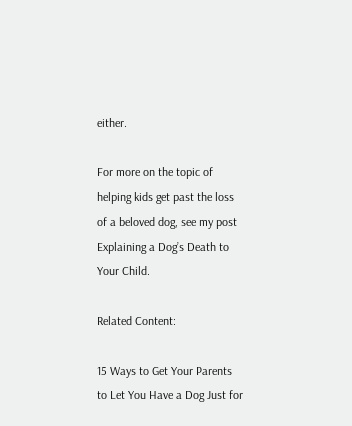either.

For more on the topic of helping kids get past the loss of a beloved dog, see my post Explaining a Dog’s Death to Your Child.

Related Content:

15 Ways to Get Your Parents to Let You Have a Dog Just for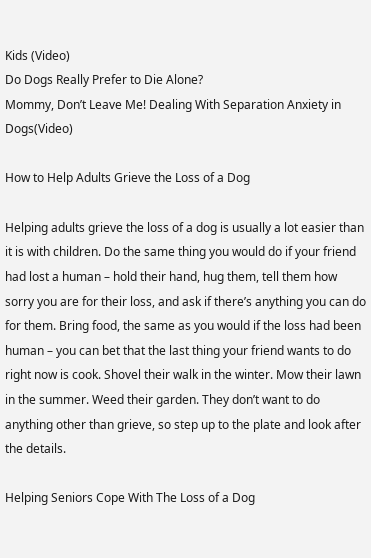Kids (Video)
Do Dogs Really Prefer to Die Alone?
Mommy, Don’t Leave Me! Dealing With Separation Anxiety in Dogs(Video)

How to Help Adults Grieve the Loss of a Dog

Helping adults grieve the loss of a dog is usually a lot easier than it is with children. Do the same thing you would do if your friend had lost a human – hold their hand, hug them, tell them how sorry you are for their loss, and ask if there’s anything you can do for them. Bring food, the same as you would if the loss had been human – you can bet that the last thing your friend wants to do right now is cook. Shovel their walk in the winter. Mow their lawn in the summer. Weed their garden. They don’t want to do anything other than grieve, so step up to the plate and look after the details.

Helping Seniors Cope With The Loss of a Dog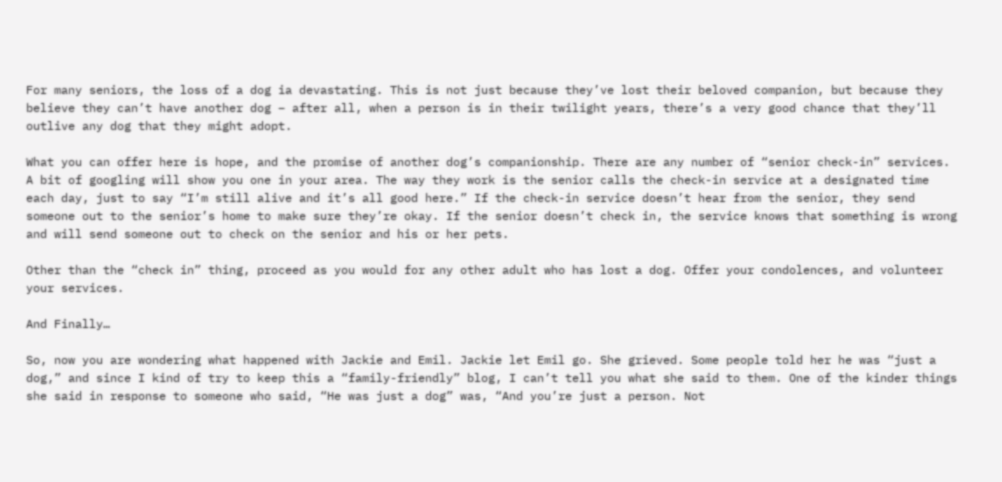For many seniors, the loss of a dog ia devastating. This is not just because they’ve lost their beloved companion, but because they believe they can’t have another dog – after all, when a person is in their twilight years, there’s a very good chance that they’ll outlive any dog that they might adopt.

What you can offer here is hope, and the promise of another dog’s companionship. There are any number of “senior check-in” services. A bit of googling will show you one in your area. The way they work is the senior calls the check-in service at a designated time each day, just to say “I’m still alive and it’s all good here.” If the check-in service doesn’t hear from the senior, they send someone out to the senior’s home to make sure they’re okay. If the senior doesn’t check in, the service knows that something is wrong and will send someone out to check on the senior and his or her pets.

Other than the “check in” thing, proceed as you would for any other adult who has lost a dog. Offer your condolences, and volunteer your services.

And Finally…

So, now you are wondering what happened with Jackie and Emil. Jackie let Emil go. She grieved. Some people told her he was “just a dog,” and since I kind of try to keep this a “family-friendly” blog, I can’t tell you what she said to them. One of the kinder things she said in response to someone who said, “He was just a dog” was, “And you’re just a person. Not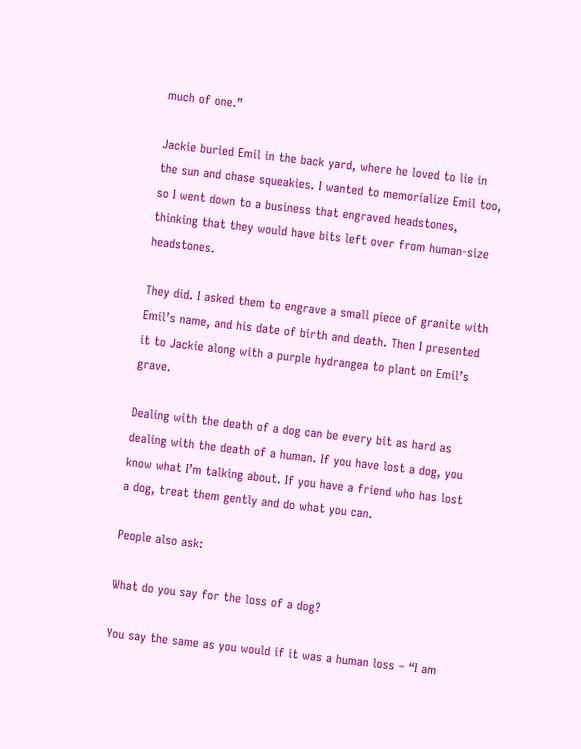much of one.”

Jackie buried Emil in the back yard, where he loved to lie in the sun and chase squeakies. I wanted to memorialize Emil too, so I went down to a business that engraved headstones, thinking that they would have bits left over from human-size headstones.

They did. I asked them to engrave a small piece of granite with Emil’s name, and his date of birth and death. Then I presented it to Jackie along with a purple hydrangea to plant on Emil’s grave.

Dealing with the death of a dog can be every bit as hard as dealing with the death of a human. If you have lost a dog, you know what I’m talking about. If you have a friend who has lost a dog, treat them gently and do what you can.

People also ask:

What do you say for the loss of a dog?

You say the same as you would if it was a human loss – “I am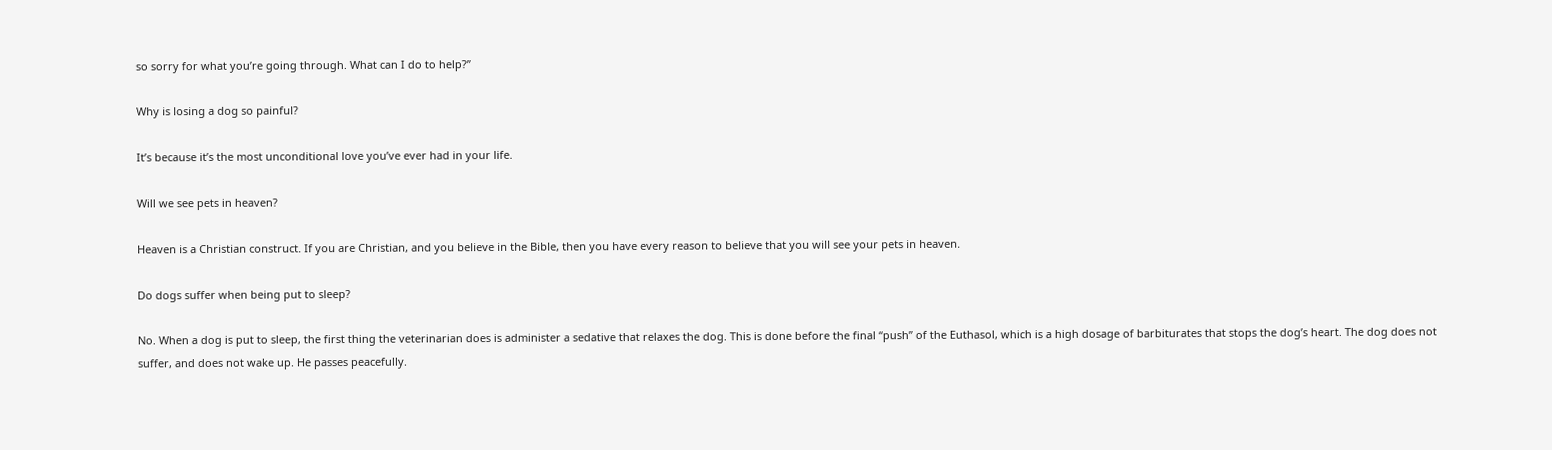so sorry for what you’re going through. What can I do to help?”

Why is losing a dog so painful?

It’s because it’s the most unconditional love you’ve ever had in your life.

Will we see pets in heaven?

Heaven is a Christian construct. If you are Christian, and you believe in the Bible, then you have every reason to believe that you will see your pets in heaven.

Do dogs suffer when being put to sleep?

No. When a dog is put to sleep, the first thing the veterinarian does is administer a sedative that relaxes the dog. This is done before the final “push” of the Euthasol, which is a high dosage of barbiturates that stops the dog’s heart. The dog does not suffer, and does not wake up. He passes peacefully.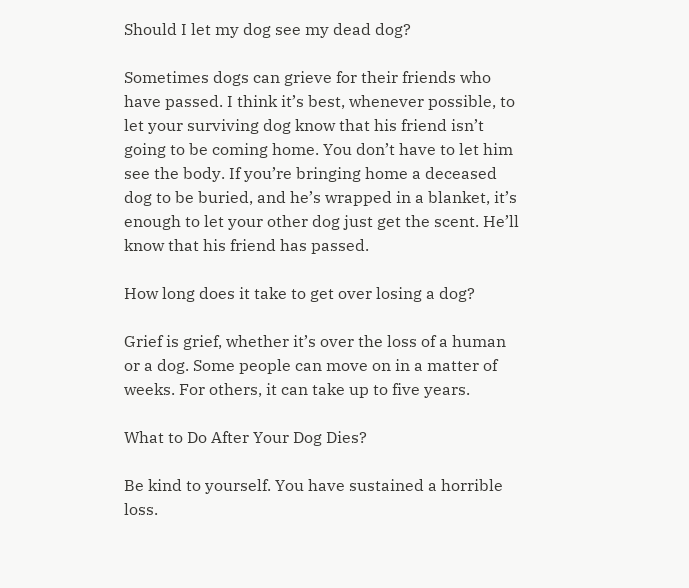Should I let my dog see my dead dog?

Sometimes dogs can grieve for their friends who have passed. I think it’s best, whenever possible, to let your surviving dog know that his friend isn’t going to be coming home. You don’t have to let him see the body. If you’re bringing home a deceased dog to be buried, and he’s wrapped in a blanket, it’s enough to let your other dog just get the scent. He’ll know that his friend has passed.

How long does it take to get over losing a dog?

Grief is grief, whether it’s over the loss of a human or a dog. Some people can move on in a matter of weeks. For others, it can take up to five years.

What to Do After Your Dog Dies?

Be kind to yourself. You have sustained a horrible loss.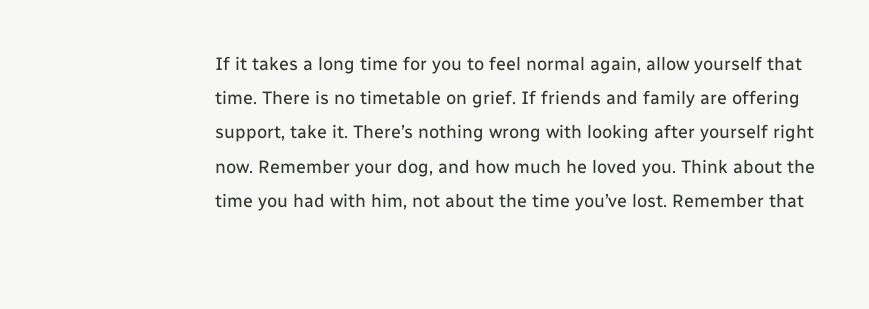If it takes a long time for you to feel normal again, allow yourself that time. There is no timetable on grief. If friends and family are offering support, take it. There’s nothing wrong with looking after yourself right now. Remember your dog, and how much he loved you. Think about the time you had with him, not about the time you’ve lost. Remember that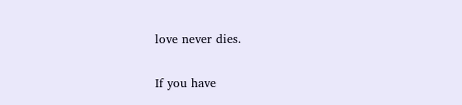love never dies.

If you have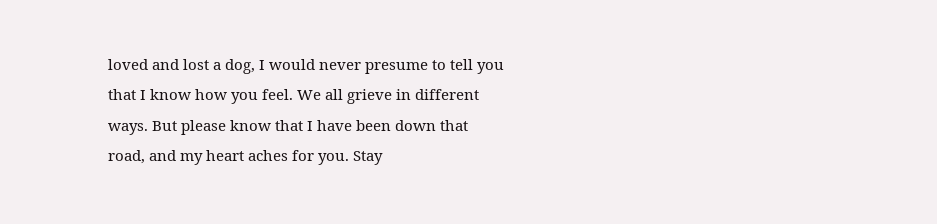loved and lost a dog, I would never presume to tell you that I know how you feel. We all grieve in different ways. But please know that I have been down that road, and my heart aches for you. Stay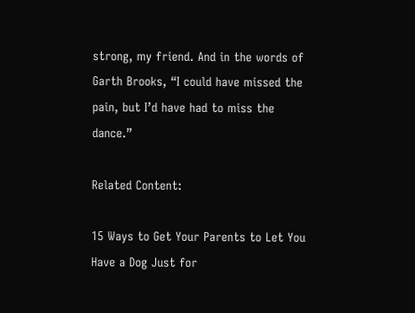strong, my friend. And in the words of Garth Brooks, “I could have missed the pain, but I’d have had to miss the dance.”

Related Content:

15 Ways to Get Your Parents to Let You Have a Dog Just for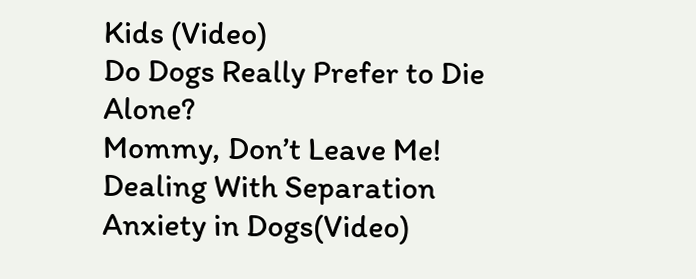Kids (Video)
Do Dogs Really Prefer to Die Alone?
Mommy, Don’t Leave Me! Dealing With Separation Anxiety in Dogs(Video)